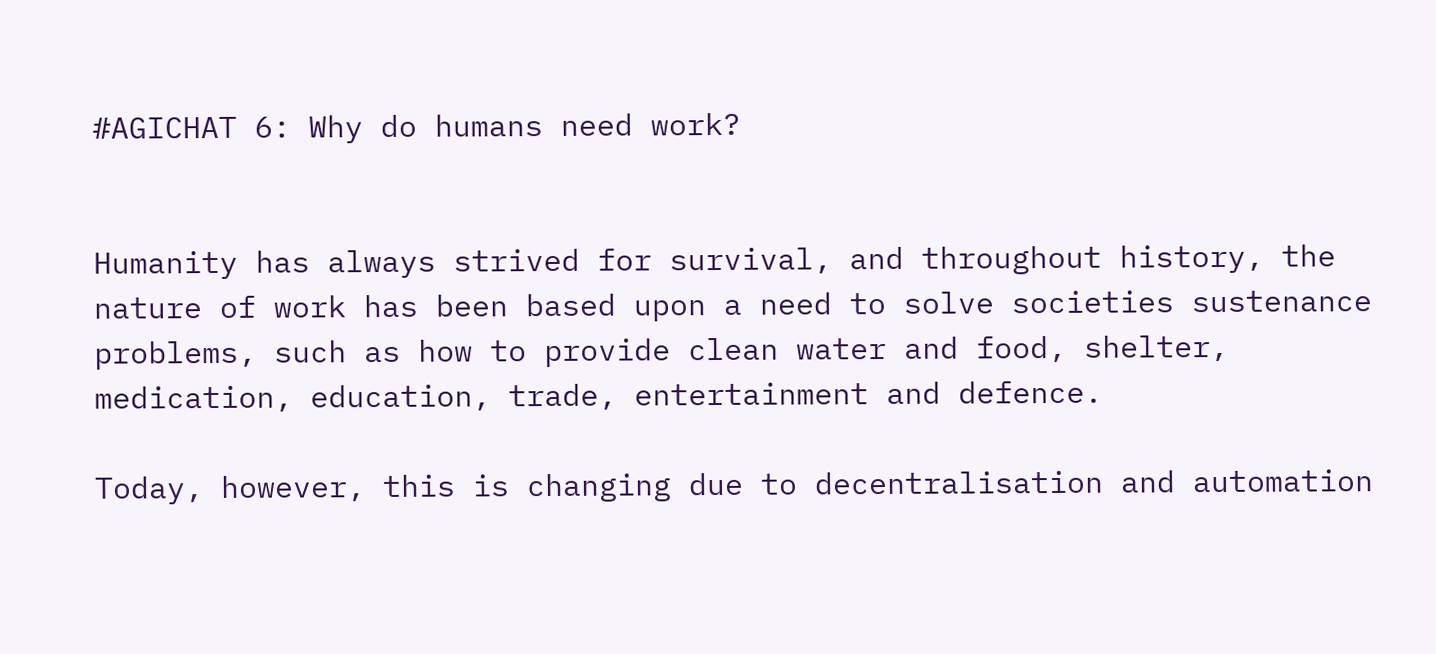#AGICHAT 6: Why do humans need work?


Humanity has always strived for survival, and throughout history, the nature of work has been based upon a need to solve societies sustenance problems, such as how to provide clean water and food, shelter, medication, education, trade, entertainment and defence.

Today, however, this is changing due to decentralisation and automation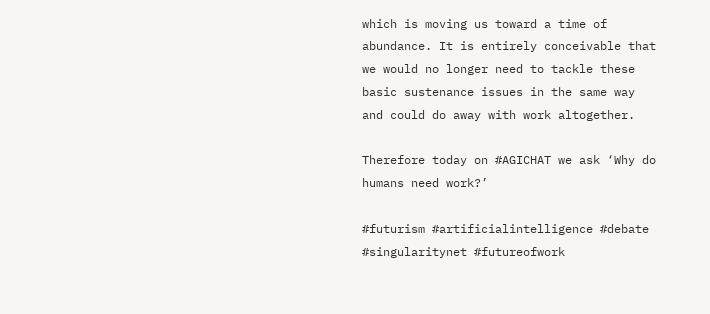which is moving us toward a time of abundance. It is entirely conceivable that we would no longer need to tackle these basic sustenance issues in the same way and could do away with work altogether.

Therefore today on #AGICHAT we ask ‘Why do humans need work?’

#futurism #artificialintelligence #debate #singularitynet #futureofwork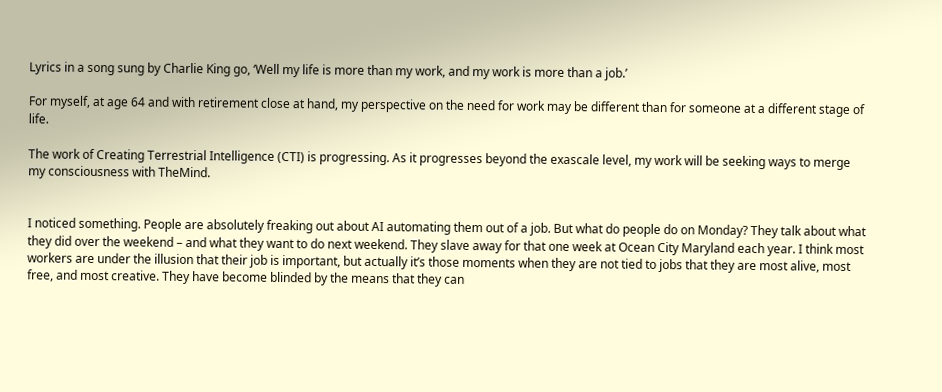Lyrics in a song sung by Charlie King go, ‘Well my life is more than my work, and my work is more than a job.’

For myself, at age 64 and with retirement close at hand, my perspective on the need for work may be different than for someone at a different stage of life.

The work of Creating Terrestrial Intelligence (CTI) is progressing. As it progresses beyond the exascale level, my work will be seeking ways to merge my consciousness with TheMind.


I noticed something. People are absolutely freaking out about AI automating them out of a job. But what do people do on Monday? They talk about what they did over the weekend – and what they want to do next weekend. They slave away for that one week at Ocean City Maryland each year. I think most workers are under the illusion that their job is important, but actually it’s those moments when they are not tied to jobs that they are most alive, most free, and most creative. They have become blinded by the means that they can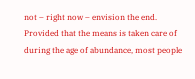not – right now – envision the end.
Provided that the means is taken care of during the age of abundance, most people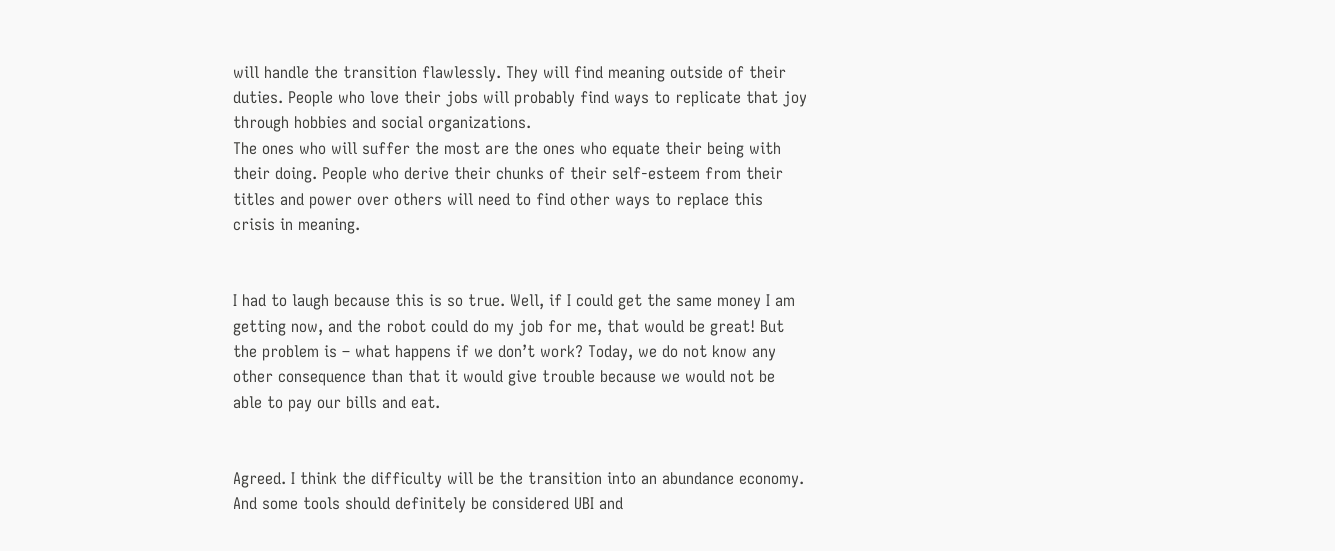will handle the transition flawlessly. They will find meaning outside of their duties. People who love their jobs will probably find ways to replicate that joy through hobbies and social organizations.
The ones who will suffer the most are the ones who equate their being with their doing. People who derive their chunks of their self-esteem from their titles and power over others will need to find other ways to replace this crisis in meaning.


I had to laugh because this is so true. Well, if I could get the same money I am getting now, and the robot could do my job for me, that would be great! But the problem is – what happens if we don’t work? Today, we do not know any other consequence than that it would give trouble because we would not be able to pay our bills and eat.


Agreed. I think the difficulty will be the transition into an abundance economy. And some tools should definitely be considered UBI and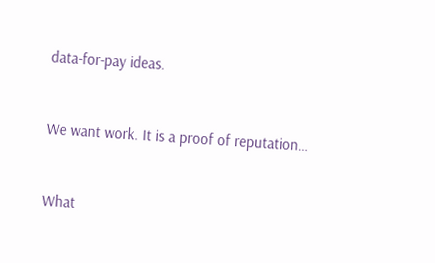data-for-pay ideas.


We want work. It is a proof of reputation…


What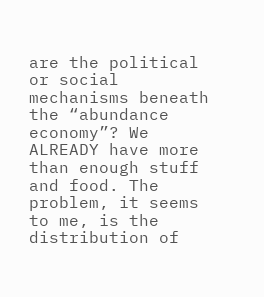are the political or social mechanisms beneath the “abundance economy”? We ALREADY have more than enough stuff and food. The problem, it seems to me, is the distribution of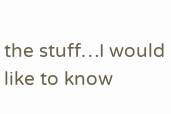the stuff…I would like to know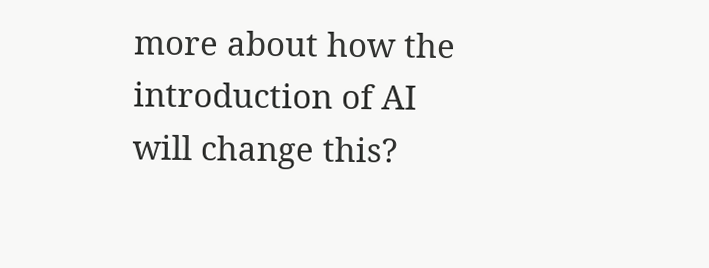more about how the introduction of AI will change this?